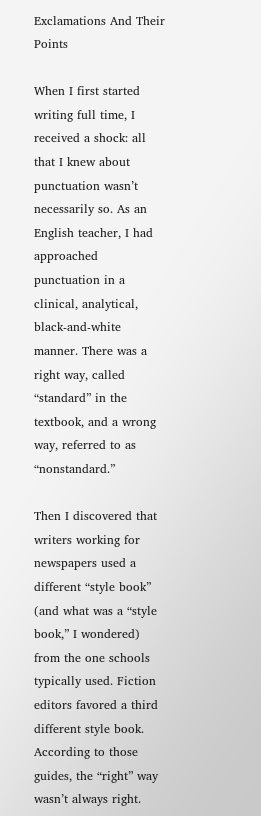Exclamations And Their Points

When I first started writing full time, I received a shock: all that I knew about punctuation wasn’t necessarily so. As an English teacher, I had approached punctuation in a clinical, analytical, black-and-white manner. There was a right way, called “standard” in the textbook, and a wrong way, referred to as “nonstandard.”

Then I discovered that writers working for newspapers used a different “style book” (and what was a “style book,” I wondered) from the one schools typically used. Fiction editors favored a third different style book. According to those guides, the “right” way wasn’t always right.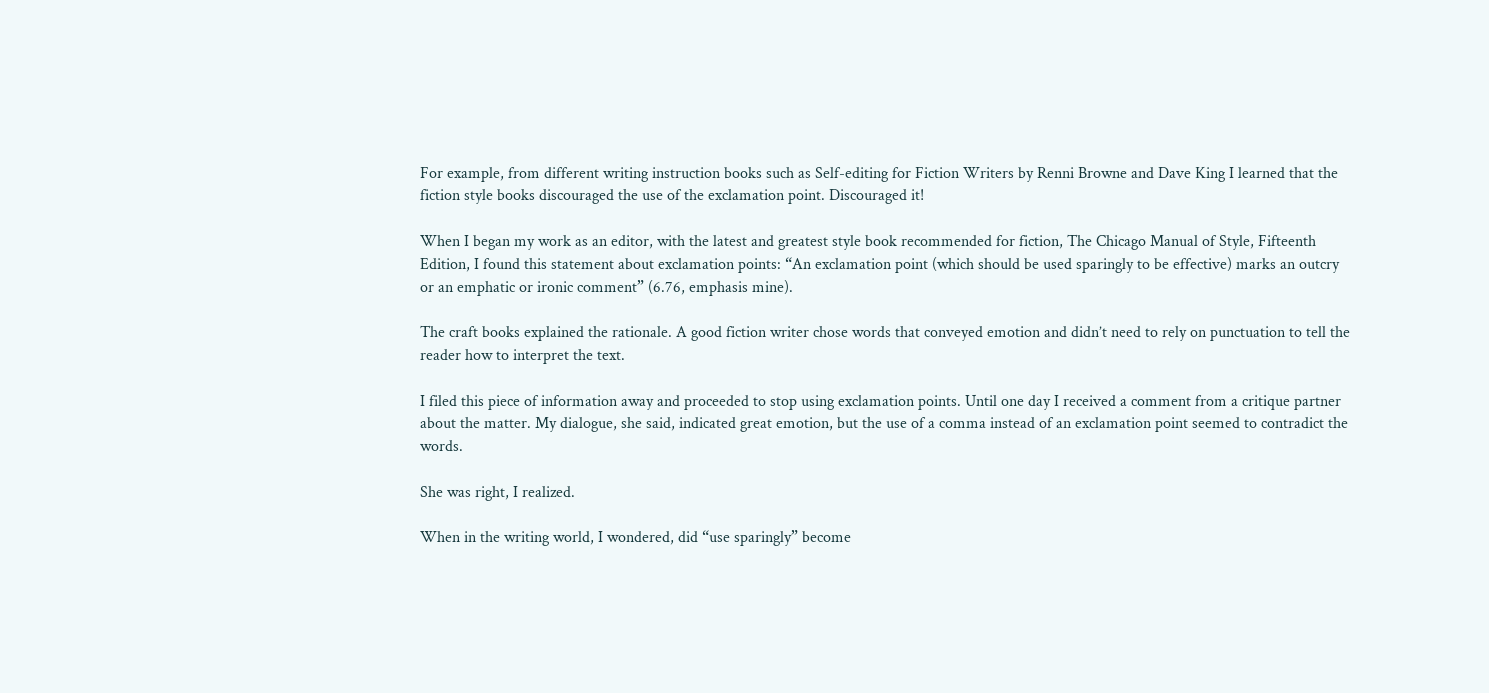For example, from different writing instruction books such as Self-editing for Fiction Writers by Renni Browne and Dave King I learned that the fiction style books discouraged the use of the exclamation point. Discouraged it!

When I began my work as an editor, with the latest and greatest style book recommended for fiction, The Chicago Manual of Style, Fifteenth Edition, I found this statement about exclamation points: “An exclamation point (which should be used sparingly to be effective) marks an outcry or an emphatic or ironic comment” (6.76, emphasis mine).

The craft books explained the rationale. A good fiction writer chose words that conveyed emotion and didn’t need to rely on punctuation to tell the reader how to interpret the text.

I filed this piece of information away and proceeded to stop using exclamation points. Until one day I received a comment from a critique partner about the matter. My dialogue, she said, indicated great emotion, but the use of a comma instead of an exclamation point seemed to contradict the words.

She was right, I realized.

When in the writing world, I wondered, did “use sparingly” become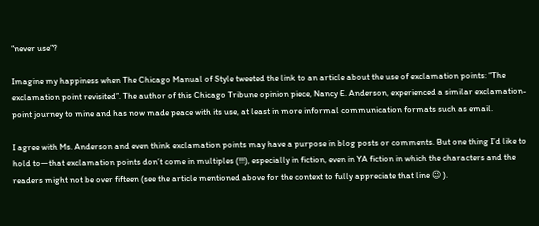“never use”?

Imagine my happiness when The Chicago Manual of Style tweeted the link to an article about the use of exclamation points: “The exclamation point revisited”. The author of this Chicago Tribune opinion piece, Nancy E. Anderson, experienced a similar exclamation-point journey to mine and has now made peace with its use, at least in more informal communication formats such as email.

I agree with Ms. Anderson and even think exclamation points may have a purpose in blog posts or comments. But one thing I’d like to hold to—that exclamation points don’t come in multiples (!!!), especially in fiction, even in YA fiction in which the characters and the readers might not be over fifteen (see the article mentioned above for the context to fully appreciate that line 😉 ).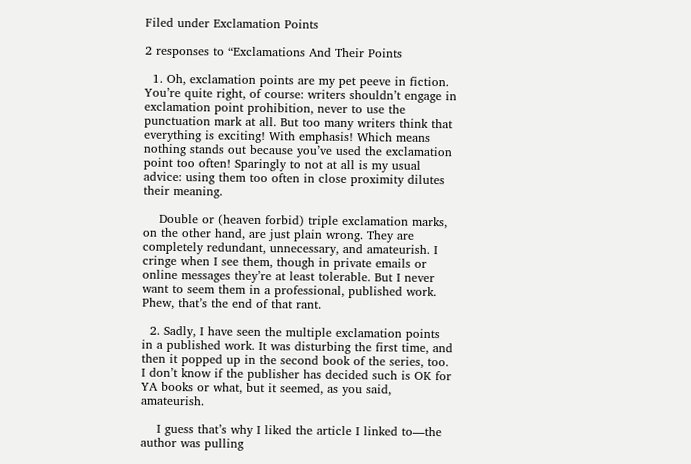Filed under Exclamation Points

2 responses to “Exclamations And Their Points

  1. Oh, exclamation points are my pet peeve in fiction. You’re quite right, of course: writers shouldn’t engage in exclamation point prohibition, never to use the punctuation mark at all. But too many writers think that everything is exciting! With emphasis! Which means nothing stands out because you’ve used the exclamation point too often! Sparingly to not at all is my usual advice: using them too often in close proximity dilutes their meaning.

    Double or (heaven forbid) triple exclamation marks, on the other hand, are just plain wrong. They are completely redundant, unnecessary, and amateurish. I cringe when I see them, though in private emails or online messages they’re at least tolerable. But I never want to seem them in a professional, published work. Phew, that’s the end of that rant.

  2. Sadly, I have seen the multiple exclamation points in a published work. It was disturbing the first time, and then it popped up in the second book of the series, too. I don’t know if the publisher has decided such is OK for YA books or what, but it seemed, as you said, amateurish.

    I guess that’s why I liked the article I linked to—the author was pulling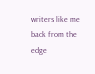writers like me back from the edge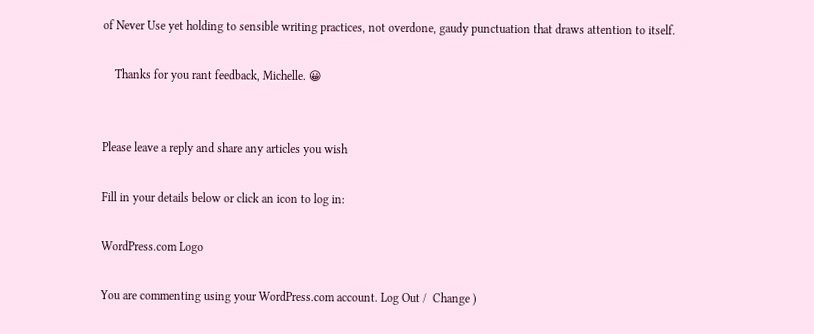of Never Use yet holding to sensible writing practices, not overdone, gaudy punctuation that draws attention to itself.

    Thanks for you rant feedback, Michelle. 😀


Please leave a reply and share any articles you wish

Fill in your details below or click an icon to log in:

WordPress.com Logo

You are commenting using your WordPress.com account. Log Out /  Change )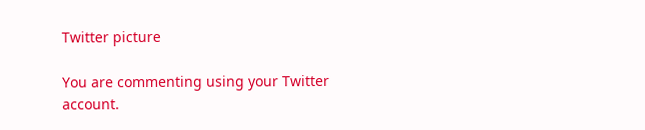Twitter picture

You are commenting using your Twitter account.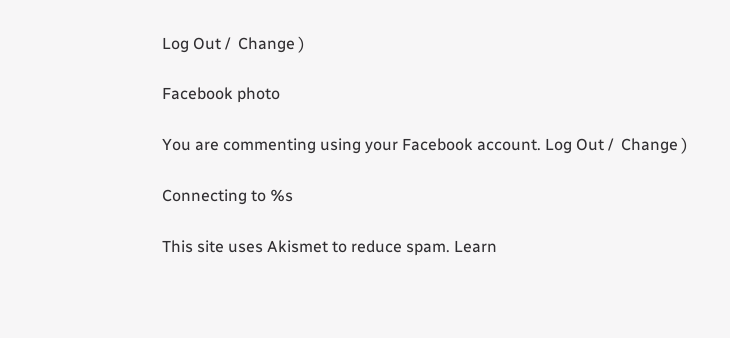Log Out /  Change )

Facebook photo

You are commenting using your Facebook account. Log Out /  Change )

Connecting to %s

This site uses Akismet to reduce spam. Learn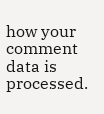how your comment data is processed.